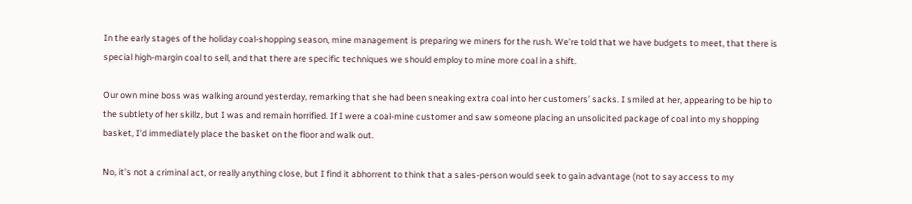In the early stages of the holiday coal-shopping season, mine management is preparing we miners for the rush. We’re told that we have budgets to meet, that there is special high-margin coal to sell, and that there are specific techniques we should employ to mine more coal in a shift.

Our own mine boss was walking around yesterday, remarking that she had been sneaking extra coal into her customers’ sacks. I smiled at her, appearing to be hip to the subtlety of her skillz, but I was and remain horrified. If I were a coal-mine customer and saw someone placing an unsolicited package of coal into my shopping basket, I’d immediately place the basket on the floor and walk out.

No, it’s not a criminal act, or really anything close, but I find it abhorrent to think that a sales-person would seek to gain advantage (not to say access to my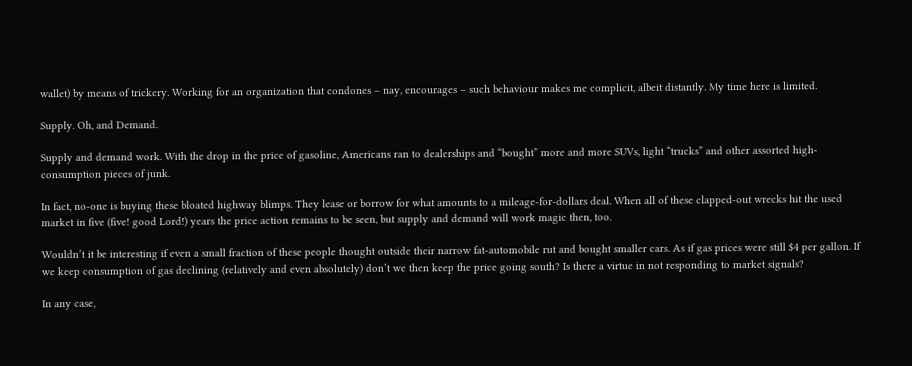wallet) by means of trickery. Working for an organization that condones – nay, encourages – such behaviour makes me complicit, albeit distantly. My time here is limited.

Supply. Oh, and Demand.

Supply and demand work. With the drop in the price of gasoline, Americans ran to dealerships and “bought” more and more SUVs, light “trucks” and other assorted high-consumption pieces of junk.

In fact, no-one is buying these bloated highway blimps. They lease or borrow for what amounts to a mileage-for-dollars deal. When all of these clapped-out wrecks hit the used market in five (five! good Lord!) years the price action remains to be seen, but supply and demand will work magic then, too.

Wouldn’t it be interesting if even a small fraction of these people thought outside their narrow fat-automobile rut and bought smaller cars. As if gas prices were still $4 per gallon. If we keep consumption of gas declining (relatively and even absolutely) don’t we then keep the price going south? Is there a virtue in not responding to market signals?

In any case,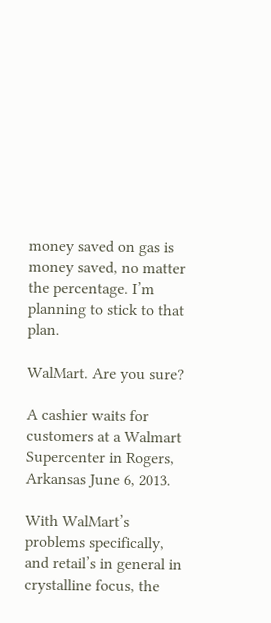money saved on gas is money saved, no matter the percentage. I’m planning to stick to that plan.

WalMart. Are you sure?

A cashier waits for customers at a Walmart Supercenter in Rogers, Arkansas June 6, 2013.

With WalMart’s problems specifically, and retail’s in general in crystalline focus, the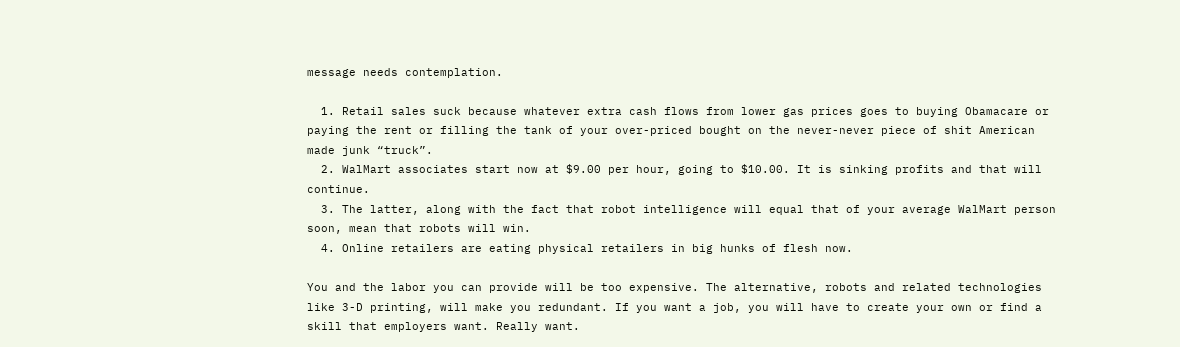message needs contemplation.

  1. Retail sales suck because whatever extra cash flows from lower gas prices goes to buying Obamacare or paying the rent or filling the tank of your over-priced bought on the never-never piece of shit American made junk “truck”.
  2. WalMart associates start now at $9.00 per hour, going to $10.00. It is sinking profits and that will continue.
  3. The latter, along with the fact that robot intelligence will equal that of your average WalMart person soon, mean that robots will win.
  4. Online retailers are eating physical retailers in big hunks of flesh now.

You and the labor you can provide will be too expensive. The alternative, robots and related technologies like 3-D printing, will make you redundant. If you want a job, you will have to create your own or find a skill that employers want. Really want.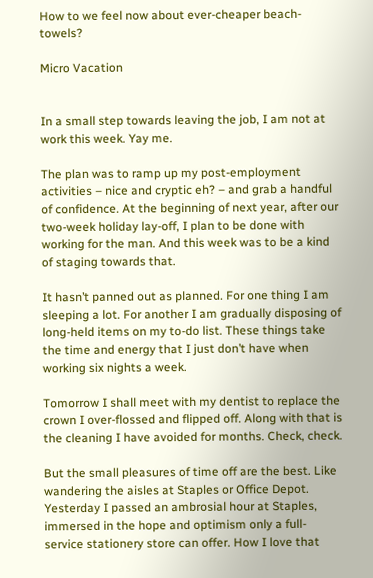How to we feel now about ever-cheaper beach-towels?

Micro Vacation


In a small step towards leaving the job, I am not at work this week. Yay me.

The plan was to ramp up my post-employment activities – nice and cryptic eh? – and grab a handful of confidence. At the beginning of next year, after our two-week holiday lay-off, I plan to be done with working for the man. And this week was to be a kind of staging towards that.

It hasn’t panned out as planned. For one thing I am sleeping a lot. For another I am gradually disposing of long-held items on my to-do list. These things take the time and energy that I just don’t have when working six nights a week.

Tomorrow I shall meet with my dentist to replace the crown I over-flossed and flipped off. Along with that is the cleaning I have avoided for months. Check, check.

But the small pleasures of time off are the best. Like wandering the aisles at Staples or Office Depot. Yesterday I passed an ambrosial hour at Staples, immersed in the hope and optimism only a full-service stationery store can offer. How I love that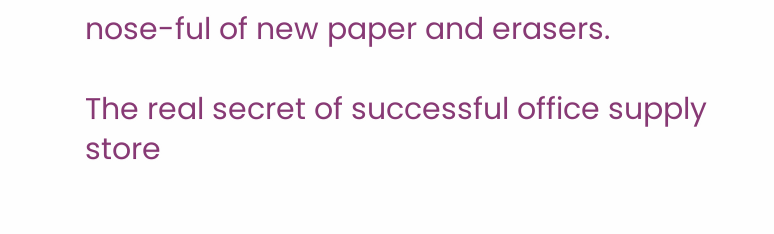nose-ful of new paper and erasers.

The real secret of successful office supply store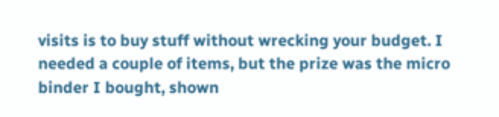visits is to buy stuff without wrecking your budget. I needed a couple of items, but the prize was the micro binder I bought, shown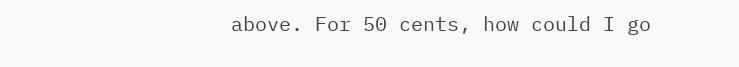above. For 50 cents, how could I go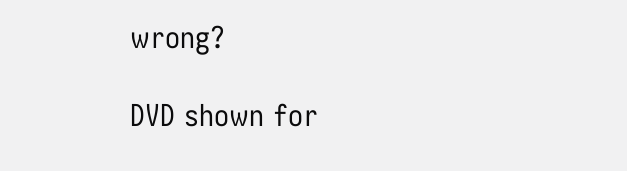wrong?

DVD shown for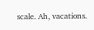scale. Ah, vacations.